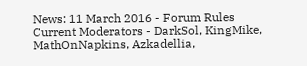News: 11 March 2016 - Forum Rules
Current Moderators - DarkSol, KingMike, MathOnNapkins, Azkadellia,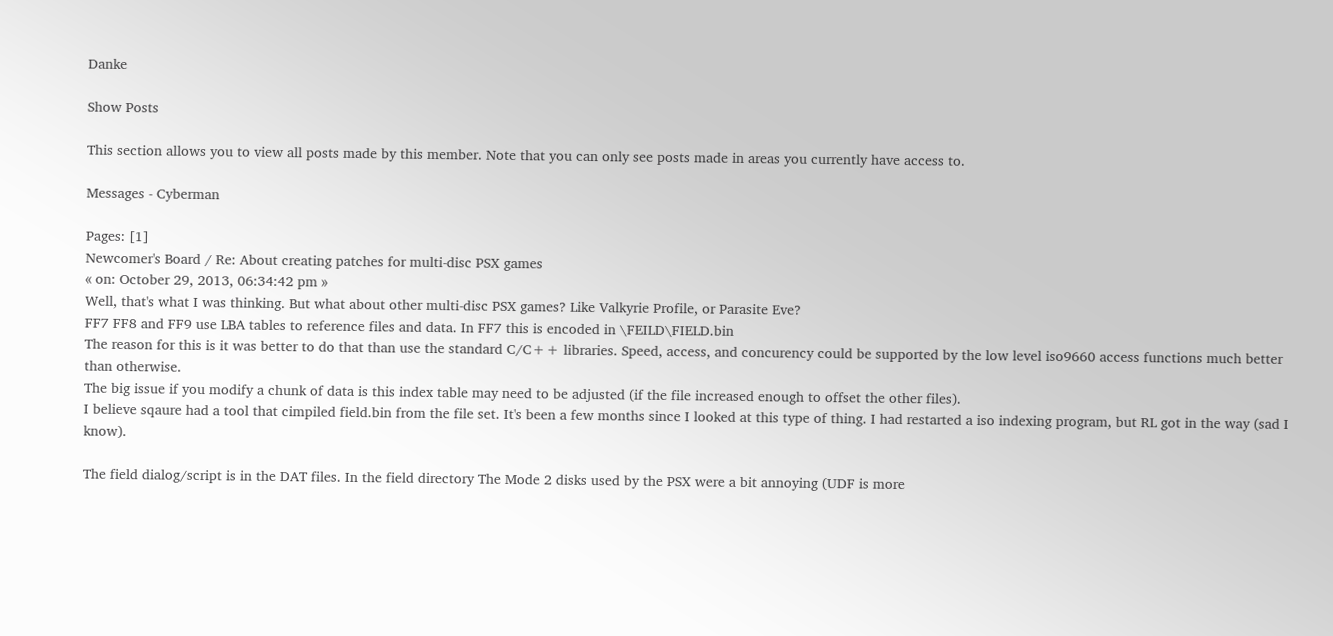Danke

Show Posts

This section allows you to view all posts made by this member. Note that you can only see posts made in areas you currently have access to.

Messages - Cyberman

Pages: [1]
Newcomer's Board / Re: About creating patches for multi-disc PSX games
« on: October 29, 2013, 06:34:42 pm »
Well, that's what I was thinking. But what about other multi-disc PSX games? Like Valkyrie Profile, or Parasite Eve?
FF7 FF8 and FF9 use LBA tables to reference files and data. In FF7 this is encoded in \FEILD\FIELD.bin
The reason for this is it was better to do that than use the standard C/C++ libraries. Speed, access, and concurency could be supported by the low level iso9660 access functions much better than otherwise.
The big issue if you modify a chunk of data is this index table may need to be adjusted (if the file increased enough to offset the other files).
I believe sqaure had a tool that cimpiled field.bin from the file set. It's been a few months since I looked at this type of thing. I had restarted a iso indexing program, but RL got in the way (sad I know).

The field dialog/script is in the DAT files. In the field directory The Mode 2 disks used by the PSX were a bit annoying (UDF is more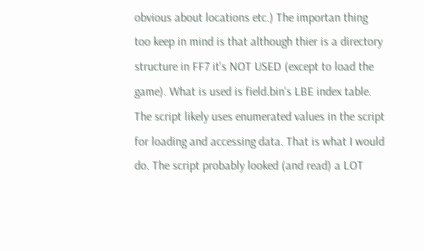obvious about locations etc.) The importan thing too keep in mind is that although thier is a directory structure in FF7 it's NOT USED (except to load the game). What is used is field.bin's LBE index table. The script likely uses enumerated values in the script for loading and accessing data. That is what I would do. The script probably looked (and read) a LOT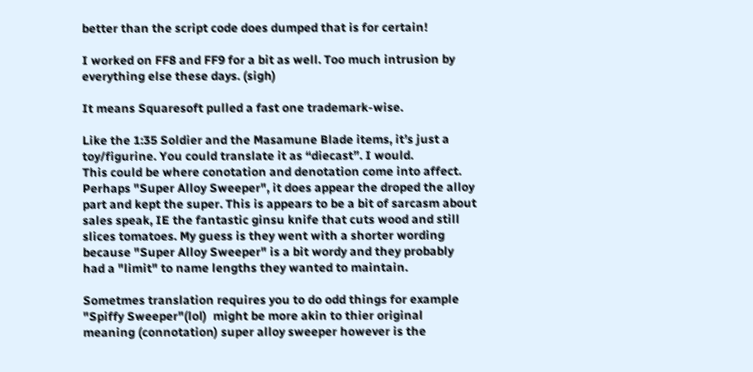better than the script code does dumped that is for certain!

I worked on FF8 and FF9 for a bit as well. Too much intrusion by everything else these days. (sigh)

It means Squaresoft pulled a fast one trademark-wise.

Like the 1:35 Soldier and the Masamune Blade items, it’s just a toy/figurine. You could translate it as “diecast”. I would.
This could be where conotation and denotation come into affect. Perhaps "Super Alloy Sweeper", it does appear the droped the alloy part and kept the super. This is appears to be a bit of sarcasm about sales speak, IE the fantastic ginsu knife that cuts wood and still slices tomatoes. My guess is they went with a shorter wording because "Super Alloy Sweeper" is a bit wordy and they probably had a "limit" to name lengths they wanted to maintain.

Sometmes translation requires you to do odd things for example "Spiffy Sweeper"(lol)  might be more akin to thier original meaning (connotation) super alloy sweeper however is the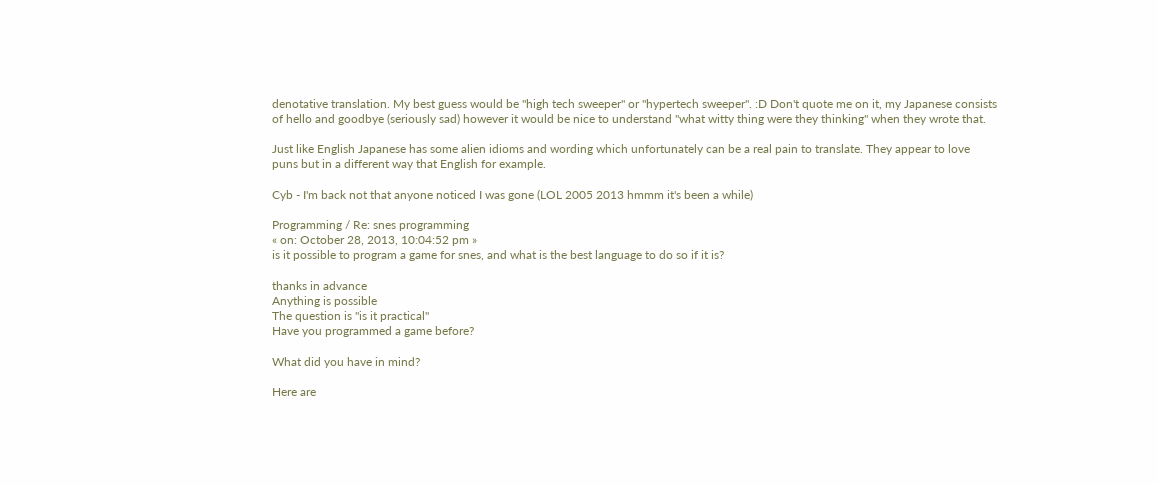denotative translation. My best guess would be "high tech sweeper" or "hypertech sweeper". :D Don't quote me on it, my Japanese consists of hello and goodbye (seriously sad) however it would be nice to understand "what witty thing were they thinking" when they wrote that.

Just like English Japanese has some alien idioms and wording which unfortunately can be a real pain to translate. They appear to love puns but in a different way that English for example.

Cyb - I'm back not that anyone noticed I was gone (LOL 2005 2013 hmmm it's been a while)

Programming / Re: snes programming
« on: October 28, 2013, 10:04:52 pm »
is it possible to program a game for snes, and what is the best language to do so if it is?

thanks in advance
Anything is possible
The question is "is it practical"
Have you programmed a game before?

What did you have in mind?

Here are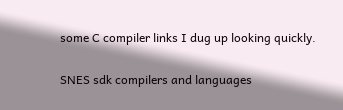some C compiler links I dug up looking quickly.

SNES sdk compilers and languages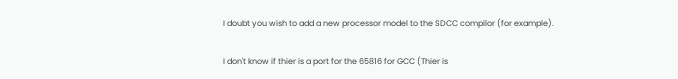I doubt you wish to add a new processor model to the SDCC compilor (for example).

I don't know if thier is a port for the 65816 for GCC (Thier is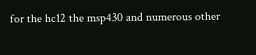for the hc12 the msp430 and numerous other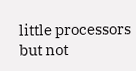little processors but not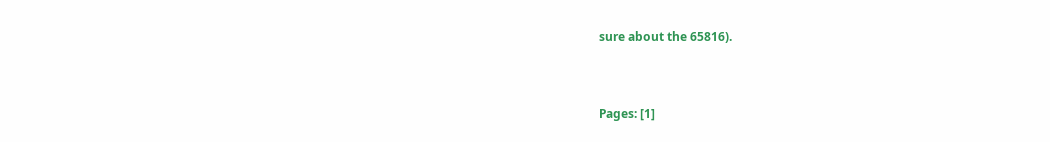sure about the 65816).


Pages: [1]